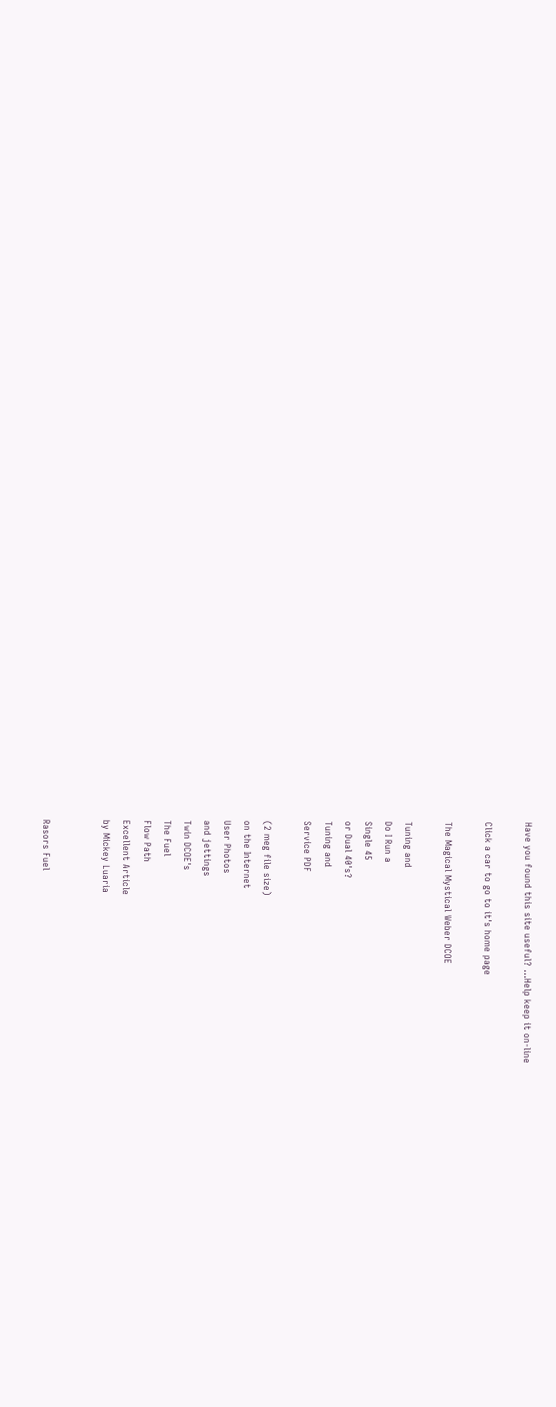Have you found this site useful? ...Help keep it on-line

Click a car to go to it's home page

The Magical Mystical Weber DCOE

Tuning and
Do I Run a
Single 45
or Dual 40's?
Tuning and
Service PDF

(2 meg file size)
on the Internet
User Photos
and jettings
Twin DCOE's
The Fuel
Flow Path
Excellent Article
by Mickey Luaria


Rasors Fuel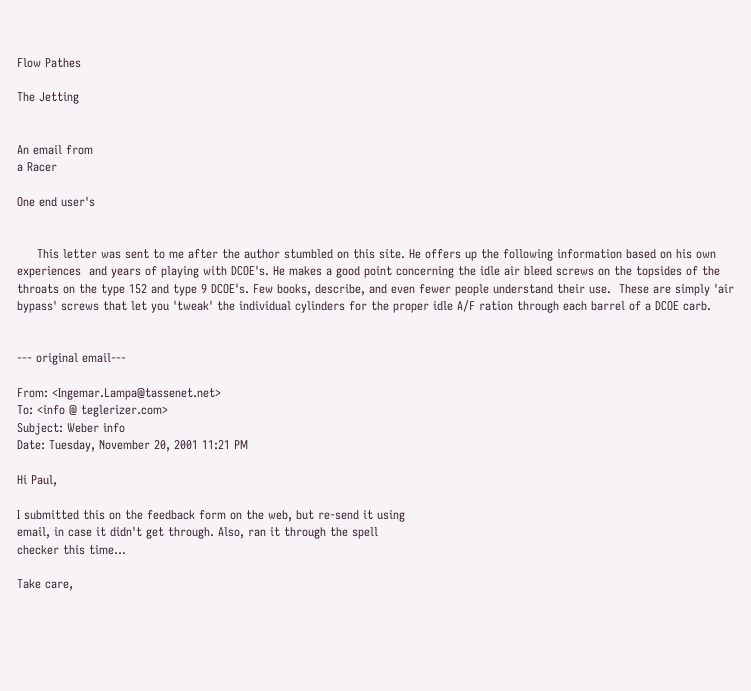Flow Pathes

The Jetting


An email from
a Racer

One end user's


     This letter was sent to me after the author stumbled on this site. He offers up the following information based on his own experiences  and years of playing with DCOE's. He makes a good point concerning the idle air bleed screws on the topsides of the throats on the type 152 and type 9 DCOE's. Few books, describe, and even fewer people understand their use.  These are simply 'air bypass' screws that let you 'tweak' the individual cylinders for the proper idle A/F ration through each barrel of a DCOE carb.


--- original email---

From: <Ingemar.Lampa@tassenet.net>
To: <info @ teglerizer.com>
Subject: Weber info
Date: Tuesday, November 20, 2001 11:21 PM

Hi Paul,

I submitted this on the feedback form on the web, but re-send it using
email, in case it didn't get through. Also, ran it through the spell
checker this time...

Take care,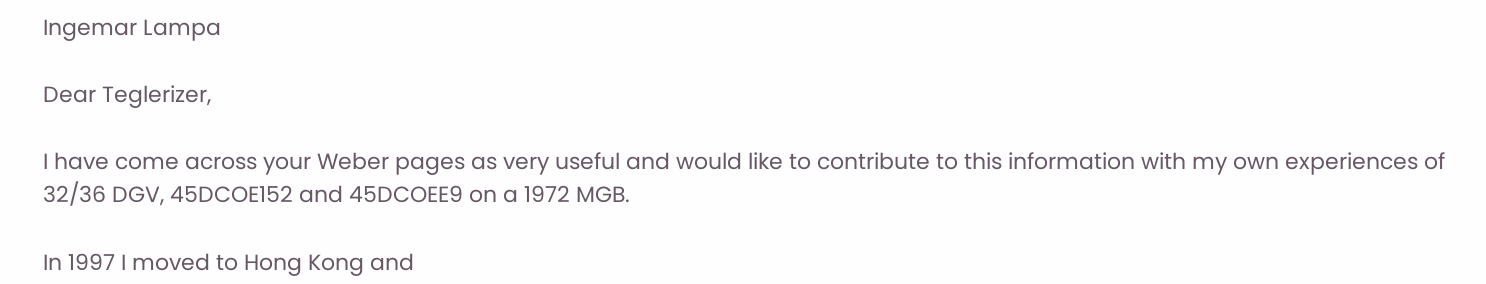Ingemar Lampa

Dear Teglerizer,

I have come across your Weber pages as very useful and would like to contribute to this information with my own experiences of 32/36 DGV, 45DCOE152 and 45DCOEE9 on a 1972 MGB.

In 1997 I moved to Hong Kong and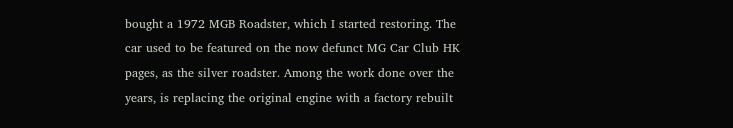bought a 1972 MGB Roadster, which I started restoring. The car used to be featured on the now defunct MG Car Club HK pages, as the silver roadster. Among the work done over the years, is replacing the original engine with a factory rebuilt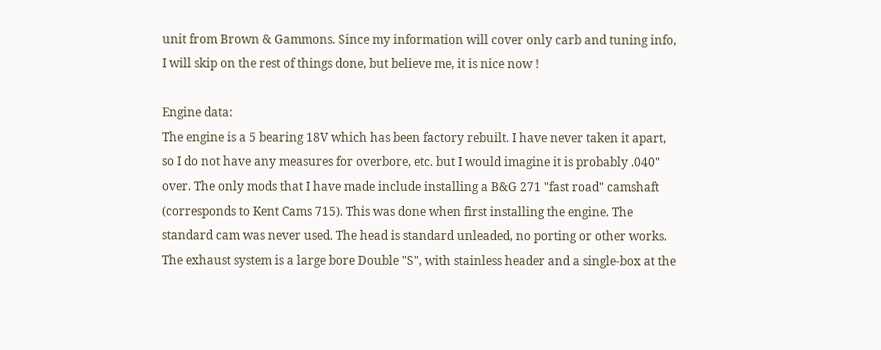unit from Brown & Gammons. Since my information will cover only carb and tuning info, I will skip on the rest of things done, but believe me, it is nice now !

Engine data:
The engine is a 5 bearing 18V which has been factory rebuilt. I have never taken it apart, so I do not have any measures for overbore, etc. but I would imagine it is probably .040" over. The only mods that I have made include installing a B&G 271 "fast road" camshaft (corresponds to Kent Cams 715). This was done when first installing the engine. The standard cam was never used. The head is standard unleaded, no porting or other works. The exhaust system is a large bore Double "S", with stainless header and a single-box at the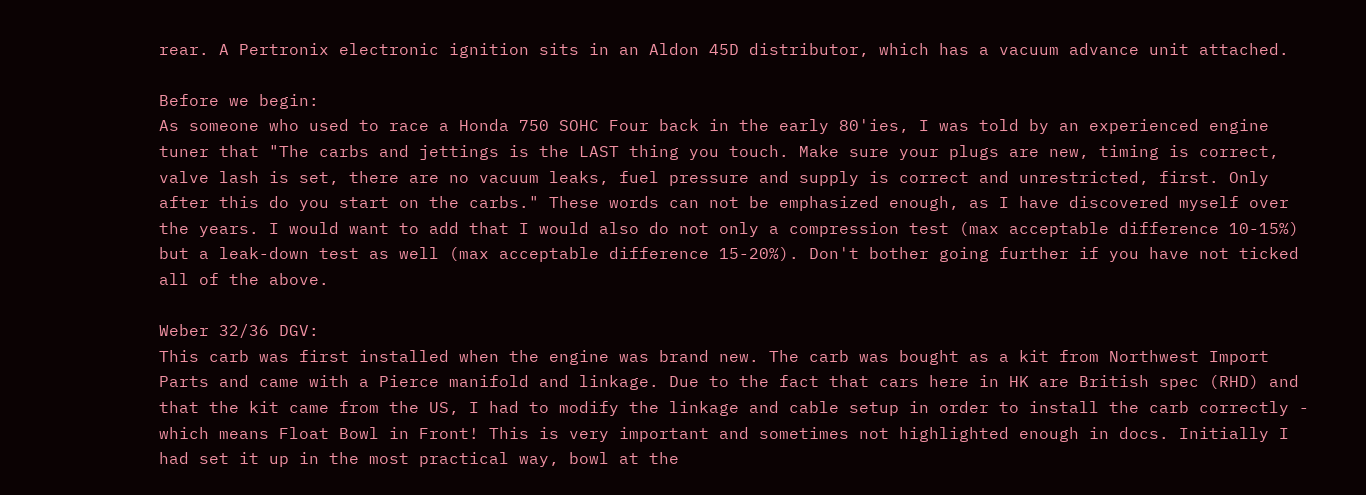rear. A Pertronix electronic ignition sits in an Aldon 45D distributor, which has a vacuum advance unit attached.

Before we begin:
As someone who used to race a Honda 750 SOHC Four back in the early 80'ies, I was told by an experienced engine tuner that "The carbs and jettings is the LAST thing you touch. Make sure your plugs are new, timing is correct, valve lash is set, there are no vacuum leaks, fuel pressure and supply is correct and unrestricted, first. Only after this do you start on the carbs." These words can not be emphasized enough, as I have discovered myself over the years. I would want to add that I would also do not only a compression test (max acceptable difference 10-15%) but a leak-down test as well (max acceptable difference 15-20%). Don't bother going further if you have not ticked all of the above.

Weber 32/36 DGV:
This carb was first installed when the engine was brand new. The carb was bought as a kit from Northwest Import Parts and came with a Pierce manifold and linkage. Due to the fact that cars here in HK are British spec (RHD) and that the kit came from the US, I had to modify the linkage and cable setup in order to install the carb correctly - which means Float Bowl in Front! This is very important and sometimes not highlighted enough in docs. Initially I had set it up in the most practical way, bowl at the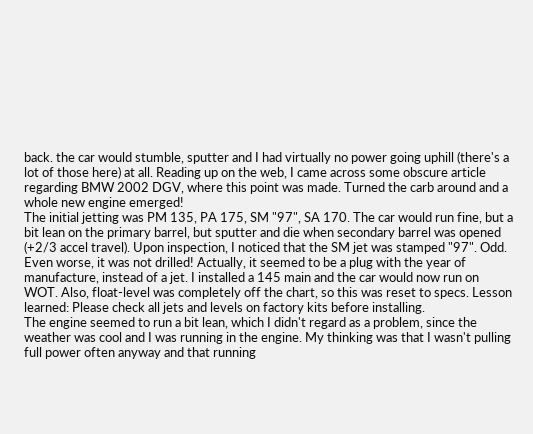back. the car would stumble, sputter and I had virtually no power going uphill (there's a lot of those here) at all. Reading up on the web, I came across some obscure article regarding BMW 2002 DGV, where this point was made. Turned the carb around and a whole new engine emerged!
The initial jetting was PM 135, PA 175, SM "97", SA 170. The car would run fine, but a bit lean on the primary barrel, but sputter and die when secondary barrel was opened (+2/3 accel travel). Upon inspection, I noticed that the SM jet was stamped "97". Odd. Even worse, it was not drilled! Actually, it seemed to be a plug with the year of manufacture, instead of a jet. I installed a 145 main and the car would now run on WOT. Also, float-level was completely off the chart, so this was reset to specs. Lesson learned: Please check all jets and levels on factory kits before installing.
The engine seemed to run a bit lean, which I didn't regard as a problem, since the weather was cool and I was running in the engine. My thinking was that I wasn't pulling full power often anyway and that running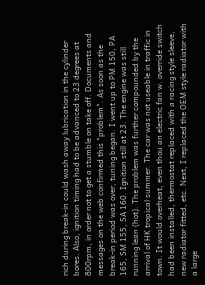rich during break-in could wash away lubrication in the cylinder bores. Also, ignition timing had to be advanced to 23 degrees at 800rpm, in order not to get a stumble on take off. Documents and messages on the web confirmed this "problem". As soon as the break-in period was over, tuning began. I went up to PM 150, PA 165, SM 155, SA 160. Ignition still at 23. The engine was still running lean (hot). The problem was further compounded by the arrival of HK tropical summer. The car was not useable in traffic in town. It would overheat, even thou an electric fan w. override switch had been installed, thermostat replaced with a racing style sleeve, new radiator fitted, etc. Next, I replaced the OEM style radiator with a large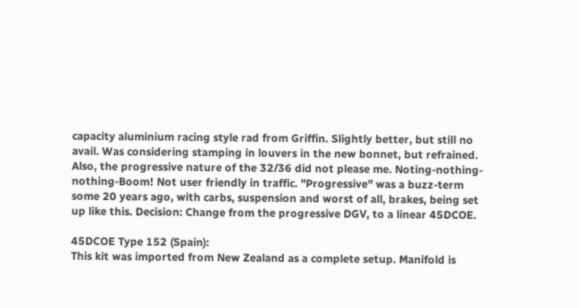capacity aluminium racing style rad from Griffin. Slightly better, but still no avail. Was considering stamping in louvers in the new bonnet, but refrained. Also, the progressive nature of the 32/36 did not please me. Noting-nothing-nothing-Boom! Not user friendly in traffic. "Progressive" was a buzz-term some 20 years ago, with carbs, suspension and worst of all, brakes, being set up like this. Decision: Change from the progressive DGV, to a linear 45DCOE.

45DCOE Type 152 (Spain):
This kit was imported from New Zealand as a complete setup. Manifold is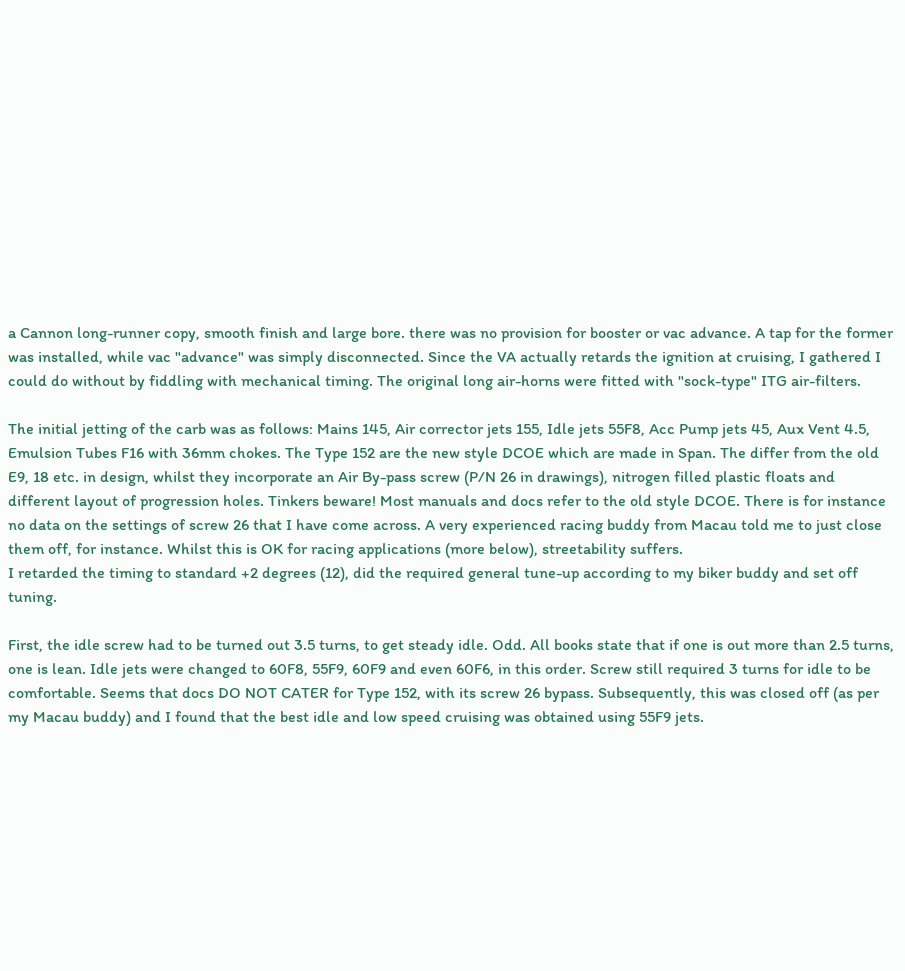a Cannon long-runner copy, smooth finish and large bore. there was no provision for booster or vac advance. A tap for the former was installed, while vac "advance" was simply disconnected. Since the VA actually retards the ignition at cruising, I gathered I could do without by fiddling with mechanical timing. The original long air-horns were fitted with "sock-type" ITG air-filters.

The initial jetting of the carb was as follows: Mains 145, Air corrector jets 155, Idle jets 55F8, Acc Pump jets 45, Aux Vent 4.5, Emulsion Tubes F16 with 36mm chokes. The Type 152 are the new style DCOE which are made in Span. The differ from the old E9, 18 etc. in design, whilst they incorporate an Air By-pass screw (P/N 26 in drawings), nitrogen filled plastic floats and different layout of progression holes. Tinkers beware! Most manuals and docs refer to the old style DCOE. There is for instance no data on the settings of screw 26 that I have come across. A very experienced racing buddy from Macau told me to just close them off, for instance. Whilst this is OK for racing applications (more below), streetability suffers.
I retarded the timing to standard +2 degrees (12), did the required general tune-up according to my biker buddy and set off tuning.

First, the idle screw had to be turned out 3.5 turns, to get steady idle. Odd. All books state that if one is out more than 2.5 turns, one is lean. Idle jets were changed to 60F8, 55F9, 60F9 and even 60F6, in this order. Screw still required 3 turns for idle to be comfortable. Seems that docs DO NOT CATER for Type 152, with its screw 26 bypass. Subsequently, this was closed off (as per my Macau buddy) and I found that the best idle and low speed cruising was obtained using 55F9 jets.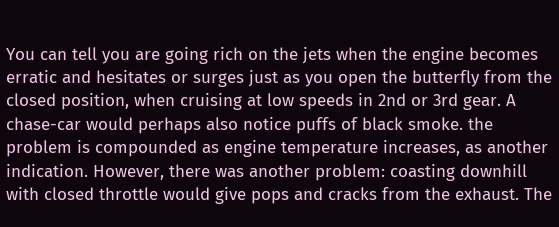You can tell you are going rich on the jets when the engine becomes erratic and hesitates or surges just as you open the butterfly from the closed position, when cruising at low speeds in 2nd or 3rd gear. A chase-car would perhaps also notice puffs of black smoke. the problem is compounded as engine temperature increases, as another indication. However, there was another problem: coasting downhill with closed throttle would give pops and cracks from the exhaust. The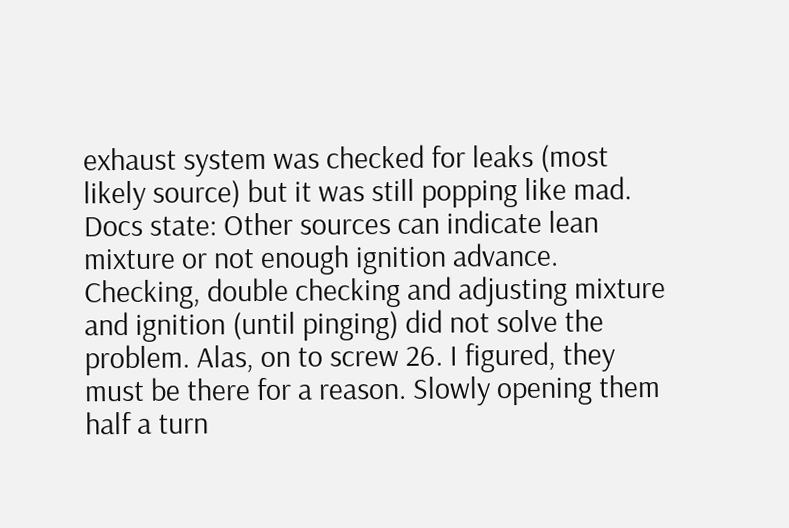exhaust system was checked for leaks (most likely source) but it was still popping like mad. Docs state: Other sources can indicate lean mixture or not enough ignition advance. Checking, double checking and adjusting mixture and ignition (until pinging) did not solve the problem. Alas, on to screw 26. I figured, they must be there for a reason. Slowly opening them half a turn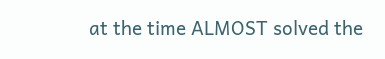at the time ALMOST solved the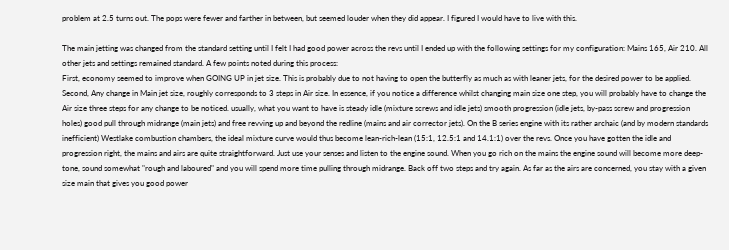problem at 2.5 turns out. The pops were fewer and farther in between, but seemed louder when they did appear. I figured I would have to live with this.

The main jetting was changed from the standard setting until I felt I had good power across the revs until I ended up with the following settings for my configuration: Mains 165, Air 210. All other jets and settings remained standard. A few points noted during this process:
First, economy seemed to improve when GOING UP in jet size. This is probably due to not having to open the butterfly as much as with leaner jets, for the desired power to be applied. Second, Any change in Main jet size, roughly corresponds to 3 steps in Air size. In essence, if you notice a difference whilst changing main size one step, you will probably have to change the Air size three steps for any change to be noticed. usually, what you want to have is steady idle (mixture screws and idle jets) smooth progression (idle jets, by-pass screw and progression holes) good pull through midrange (main jets) and free revving up and beyond the redline (mains and air corrector jets). On the B series engine with its rather archaic (and by modern standards inefficient) Westlake combustion chambers, the ideal mixture curve would thus become lean-rich-lean (15:1, 12.5:1 and 14.1:1) over the revs. Once you have gotten the idle and progression right, the mains and airs are quite straightforward. Just use your senses and listen to the engine sound. When you go rich on the mains the engine sound will become more deep-tone, sound somewhat "rough and laboured" and you will spend more time pulling through midrange. Back off two steps and try again. As far as the airs are concerned, you stay with a given size main that gives you good power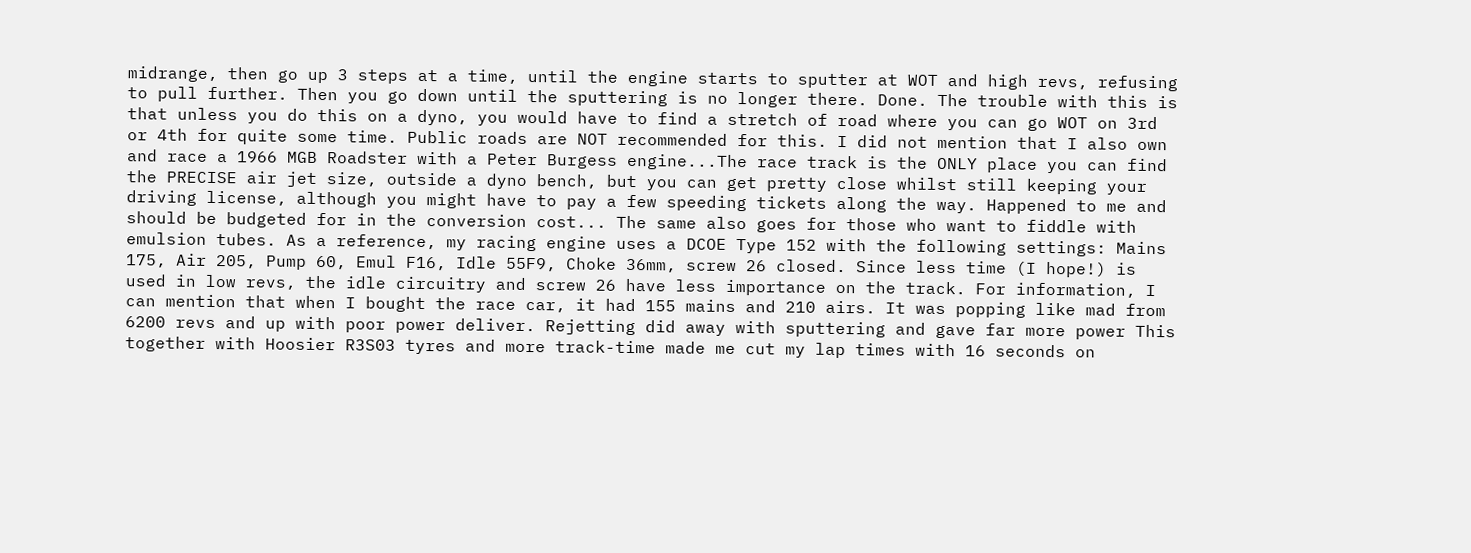midrange, then go up 3 steps at a time, until the engine starts to sputter at WOT and high revs, refusing to pull further. Then you go down until the sputtering is no longer there. Done. The trouble with this is that unless you do this on a dyno, you would have to find a stretch of road where you can go WOT on 3rd or 4th for quite some time. Public roads are NOT recommended for this. I did not mention that I also own and race a 1966 MGB Roadster with a Peter Burgess engine...The race track is the ONLY place you can find the PRECISE air jet size, outside a dyno bench, but you can get pretty close whilst still keeping your driving license, although you might have to pay a few speeding tickets along the way. Happened to me and should be budgeted for in the conversion cost... The same also goes for those who want to fiddle with emulsion tubes. As a reference, my racing engine uses a DCOE Type 152 with the following settings: Mains 175, Air 205, Pump 60, Emul F16, Idle 55F9, Choke 36mm, screw 26 closed. Since less time (I hope!) is used in low revs, the idle circuitry and screw 26 have less importance on the track. For information, I can mention that when I bought the race car, it had 155 mains and 210 airs. It was popping like mad from 6200 revs and up with poor power deliver. Rejetting did away with sputtering and gave far more power This together with Hoosier R3S03 tyres and more track-time made me cut my lap times with 16 seconds on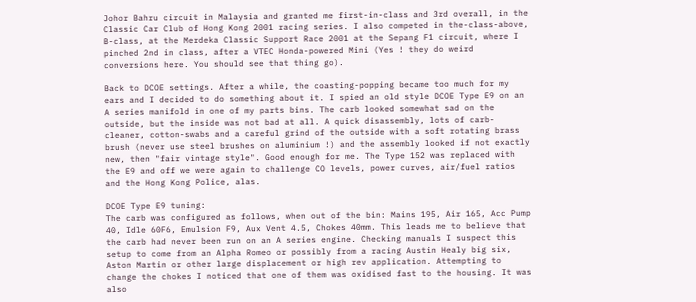Johor Bahru circuit in Malaysia and granted me first-in-class and 3rd overall, in the Classic Car Club of Hong Kong 2001 racing series. I also competed in the-class-above, B-class, at the Merdeka Classic Support Race 2001 at the Sepang F1 circuit, where I pinched 2nd in class, after a VTEC Honda-powered Mini (Yes ! they do weird conversions here. You should see that thing go).

Back to DCOE settings. After a while, the coasting-popping became too much for my ears and I decided to do something about it. I spied an old style DCOE Type E9 on an A series manifold in one of my parts bins. The carb looked somewhat sad on the outside, but the inside was not bad at all. A quick disassembly, lots of carb-cleaner, cotton-swabs and a careful grind of the outside with a soft rotating brass brush (never use steel brushes on aluminium !) and the assembly looked if not exactly new, then "fair vintage style". Good enough for me. The Type 152 was replaced with the E9 and off we were again to challenge CO levels, power curves, air/fuel ratios and the Hong Kong Police, alas.

DCOE Type E9 tuning:
The carb was configured as follows, when out of the bin: Mains 195, Air 165, Acc Pump 40, Idle 60F6, Emulsion F9, Aux Vent 4.5, Chokes 40mm. This leads me to believe that the carb had never been run on an A series engine. Checking manuals I suspect this setup to come from an Alpha Romeo or possibly from a racing Austin Healy big six, Aston Martin or other large displacement or high rev application. Attempting to change the chokes I noticed that one of them was oxidised fast to the housing. It was also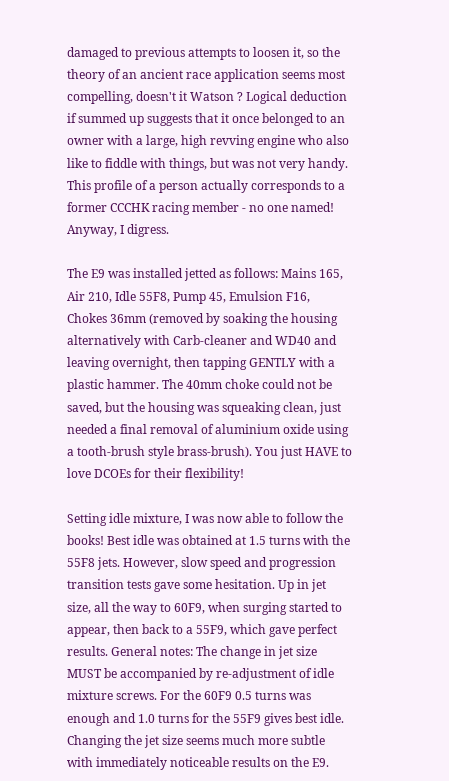damaged to previous attempts to loosen it, so the theory of an ancient race application seems most compelling, doesn't it Watson ? Logical deduction if summed up suggests that it once belonged to an owner with a large, high revving engine who also like to fiddle with things, but was not very handy. This profile of a person actually corresponds to a former CCCHK racing member - no one named! Anyway, I digress.

The E9 was installed jetted as follows: Mains 165, Air 210, Idle 55F8, Pump 45, Emulsion F16, Chokes 36mm (removed by soaking the housing alternatively with Carb-cleaner and WD40 and leaving overnight, then tapping GENTLY with a plastic hammer. The 40mm choke could not be saved, but the housing was squeaking clean, just needed a final removal of aluminium oxide using a tooth-brush style brass-brush). You just HAVE to love DCOEs for their flexibility!

Setting idle mixture, I was now able to follow the books! Best idle was obtained at 1.5 turns with the 55F8 jets. However, slow speed and progression transition tests gave some hesitation. Up in jet size, all the way to 60F9, when surging started to appear, then back to a 55F9, which gave perfect results. General notes: The change in jet size MUST be accompanied by re-adjustment of idle mixture screws. For the 60F9 0.5 turns was enough and 1.0 turns for the 55F9 gives best idle. Changing the jet size seems much more subtle with immediately noticeable results on the E9.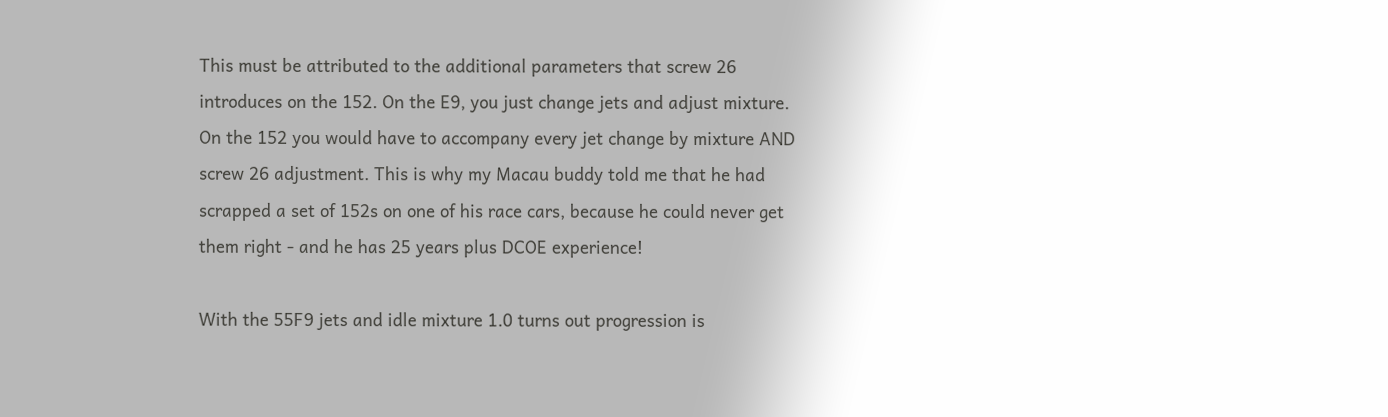This must be attributed to the additional parameters that screw 26 introduces on the 152. On the E9, you just change jets and adjust mixture. On the 152 you would have to accompany every jet change by mixture AND screw 26 adjustment. This is why my Macau buddy told me that he had scrapped a set of 152s on one of his race cars, because he could never get them right - and he has 25 years plus DCOE experience!

With the 55F9 jets and idle mixture 1.0 turns out progression is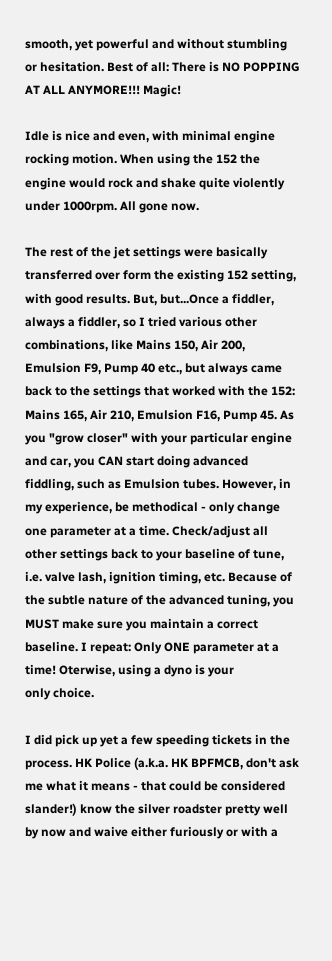smooth, yet powerful and without stumbling or hesitation. Best of all: There is NO POPPING AT ALL ANYMORE!!! Magic!

Idle is nice and even, with minimal engine rocking motion. When using the 152 the engine would rock and shake quite violently under 1000rpm. All gone now.

The rest of the jet settings were basically transferred over form the existing 152 setting, with good results. But, but...Once a fiddler, always a fiddler, so I tried various other combinations, like Mains 150, Air 200, Emulsion F9, Pump 40 etc., but always came back to the settings that worked with the 152: Mains 165, Air 210, Emulsion F16, Pump 45. As you "grow closer" with your particular engine and car, you CAN start doing advanced fiddling, such as Emulsion tubes. However, in my experience, be methodical - only change one parameter at a time. Check/adjust all other settings back to your baseline of tune, i.e. valve lash, ignition timing, etc. Because of the subtle nature of the advanced tuning, you MUST make sure you maintain a correct baseline. I repeat: Only ONE parameter at a time! Oterwise, using a dyno is your
only choice.

I did pick up yet a few speeding tickets in the process. HK Police (a.k.a. HK BPFMCB, don't ask me what it means - that could be considered slander!) know the silver roadster pretty well by now and waive either furiously or with a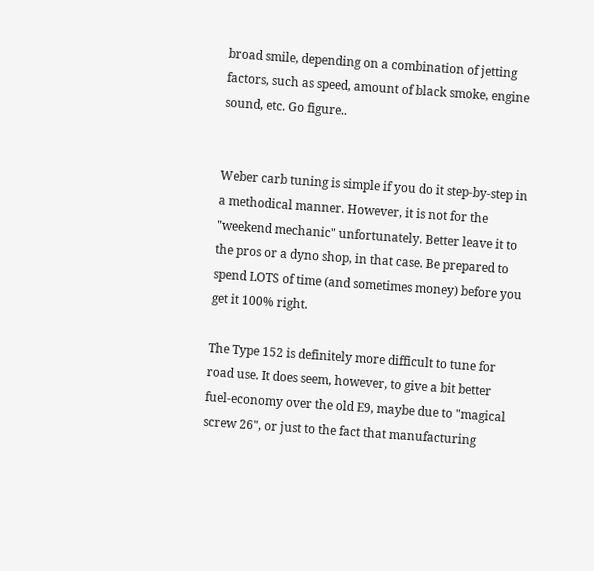broad smile, depending on a combination of jetting factors, such as speed, amount of black smoke, engine sound, etc. Go figure..


Weber carb tuning is simple if you do it step-by-step in a methodical manner. However, it is not for the "weekend mechanic" unfortunately. Better leave it to the pros or a dyno shop, in that case. Be prepared to spend LOTS of time (and sometimes money) before you get it 100% right.

The Type 152 is definitely more difficult to tune for road use. It does seem, however, to give a bit better fuel-economy over the old E9, maybe due to "magical screw 26", or just to the fact that manufacturing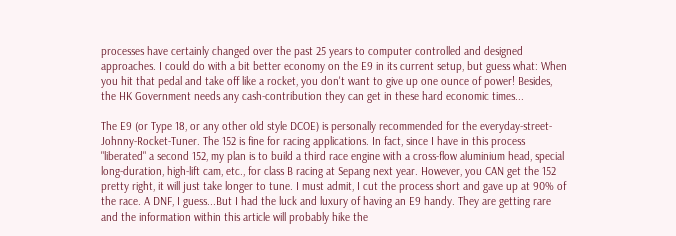processes have certainly changed over the past 25 years to computer controlled and designed approaches. I could do with a bit better economy on the E9 in its current setup, but guess what: When you hit that pedal and take off like a rocket, you don't want to give up one ounce of power! Besides, the HK Government needs any cash-contribution they can get in these hard economic times...

The E9 (or Type 18, or any other old style DCOE) is personally recommended for the everyday-street-Johnny-Rocket-Tuner. The 152 is fine for racing applications. In fact, since I have in this process "liberated" a second 152, my plan is to build a third race engine with a cross-flow aluminium head, special long-duration, high-lift cam, etc., for class B racing at Sepang next year. However, you CAN get the 152 pretty right, it will just take longer to tune. I must admit, I cut the process short and gave up at 90% of the race. A DNF, I guess...But I had the luck and luxury of having an E9 handy. They are getting rare and the information within this article will probably hike the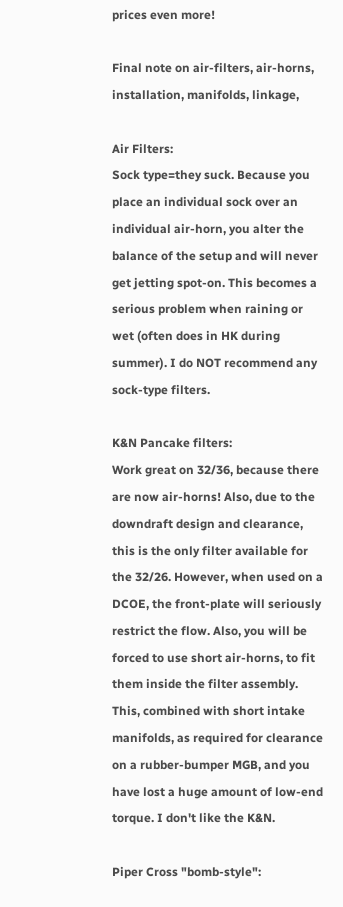prices even more!

Final note on air-filters, air-horns, installation, manifolds, linkage,

Air Filters:
Sock type=they suck. Because you place an individual sock over an individual air-horn, you alter the balance of the setup and will never get jetting spot-on. This becomes a serious problem when raining or wet (often does in HK during summer). I do NOT recommend any sock-type filters.

K&N Pancake filters:
Work great on 32/36, because there are now air-horns! Also, due to the downdraft design and clearance, this is the only filter available for the 32/26. However, when used on a DCOE, the front-plate will seriously restrict the flow. Also, you will be forced to use short air-horns, to fit them inside the filter assembly. This, combined with short intake manifolds, as required for clearance on a rubber-bumper MGB, and you have lost a huge amount of low-end torque. I don't like the K&N.

Piper Cross "bomb-style":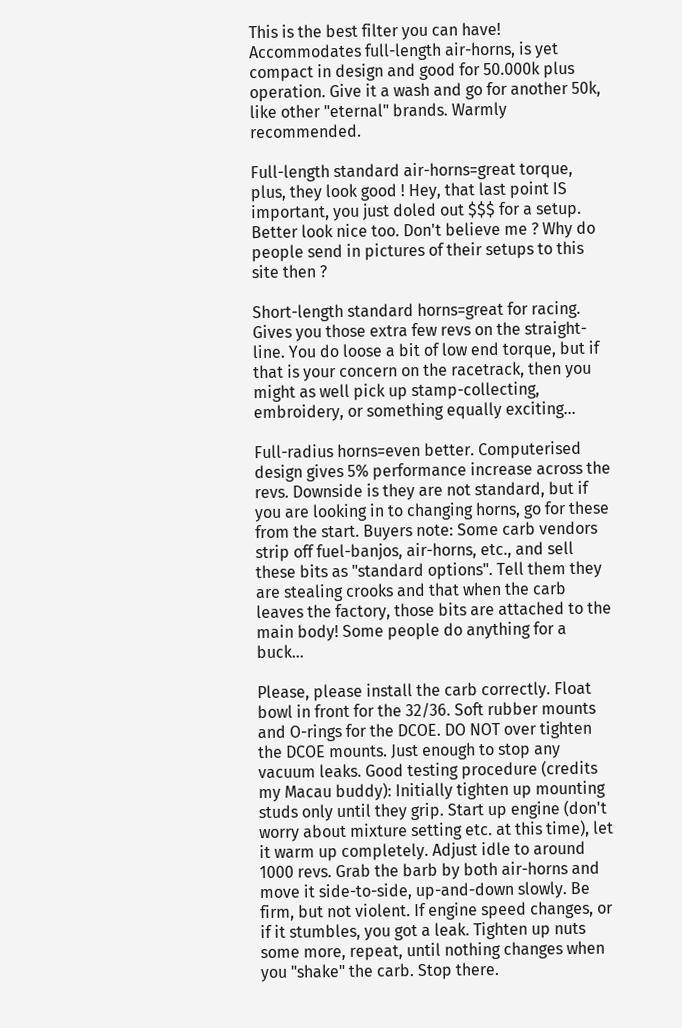This is the best filter you can have! Accommodates full-length air-horns, is yet compact in design and good for 50.000k plus operation. Give it a wash and go for another 50k, like other "eternal" brands. Warmly recommended.

Full-length standard air-horns=great torque, plus, they look good ! Hey, that last point IS important, you just doled out $$$ for a setup. Better look nice too. Don't believe me ? Why do people send in pictures of their setups to this site then ?

Short-length standard horns=great for racing. Gives you those extra few revs on the straight-line. You do loose a bit of low end torque, but if that is your concern on the racetrack, then you might as well pick up stamp-collecting, embroidery, or something equally exciting...

Full-radius horns=even better. Computerised design gives 5% performance increase across the revs. Downside is they are not standard, but if you are looking in to changing horns, go for these from the start. Buyers note: Some carb vendors strip off fuel-banjos, air-horns, etc., and sell these bits as "standard options". Tell them they are stealing crooks and that when the carb leaves the factory, those bits are attached to the main body! Some people do anything for a buck...

Please, please install the carb correctly. Float bowl in front for the 32/36. Soft rubber mounts and O-rings for the DCOE. DO NOT over tighten the DCOE mounts. Just enough to stop any vacuum leaks. Good testing procedure (credits my Macau buddy): Initially tighten up mounting studs only until they grip. Start up engine (don't worry about mixture setting etc. at this time), let it warm up completely. Adjust idle to around 1000 revs. Grab the barb by both air-horns and move it side-to-side, up-and-down slowly. Be firm, but not violent. If engine speed changes, or if it stumbles, you got a leak. Tighten up nuts some more, repeat, until nothing changes when you "shake" the carb. Stop there.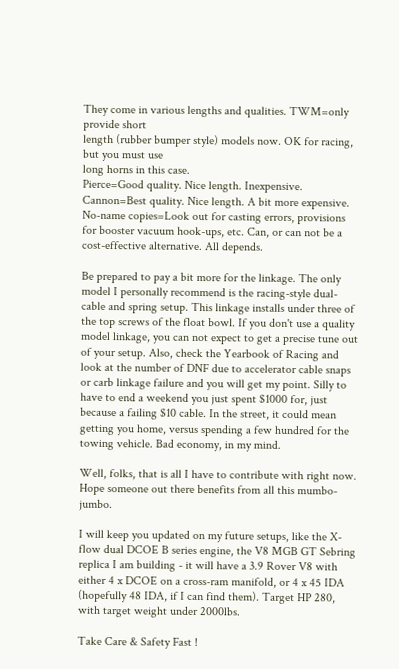They come in various lengths and qualities. TWM=only provide short
length (rubber bumper style) models now. OK for racing, but you must use
long horns in this case.
Pierce=Good quality. Nice length. Inexpensive.
Cannon=Best quality. Nice length. A bit more expensive.
No-name copies=Look out for casting errors, provisions for booster vacuum hook-ups, etc. Can, or can not be a cost-effective alternative. All depends.

Be prepared to pay a bit more for the linkage. The only model I personally recommend is the racing-style dual-cable and spring setup. This linkage installs under three of the top screws of the float bowl. If you don't use a quality model linkage, you can not expect to get a precise tune out of your setup. Also, check the Yearbook of Racing and look at the number of DNF due to accelerator cable snaps or carb linkage failure and you will get my point. Silly to have to end a weekend you just spent $1000 for, just because a failing $10 cable. In the street, it could mean getting you home, versus spending a few hundred for the towing vehicle. Bad economy, in my mind.

Well, folks, that is all I have to contribute with right now. Hope someone out there benefits from all this mumbo-jumbo.

I will keep you updated on my future setups, like the X-flow dual DCOE B series engine, the V8 MGB GT Sebring replica I am building - it will have a 3.9 Rover V8 with either 4 x DCOE on a cross-ram manifold, or 4 x 45 IDA (hopefully 48 IDA, if I can find them). Target HP 280, with target weight under 2000lbs.

Take Care & Safety Fast !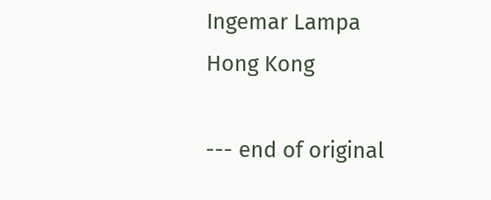Ingemar Lampa
Hong Kong

--- end of original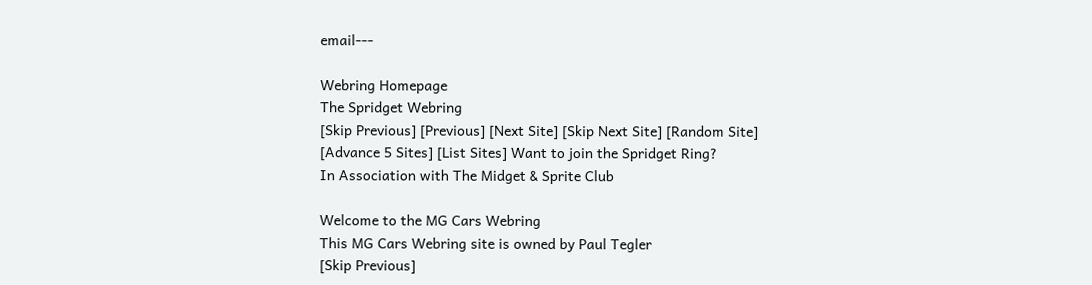email---

Webring Homepage
The Spridget Webring
[Skip Previous] [Previous] [Next Site] [Skip Next Site] [Random Site]
[Advance 5 Sites] [List Sites] Want to join the Spridget Ring?
In Association with The Midget & Sprite Club

Welcome to the MG Cars Webring
This MG Cars Webring site is owned by Paul Tegler
[Skip Previous]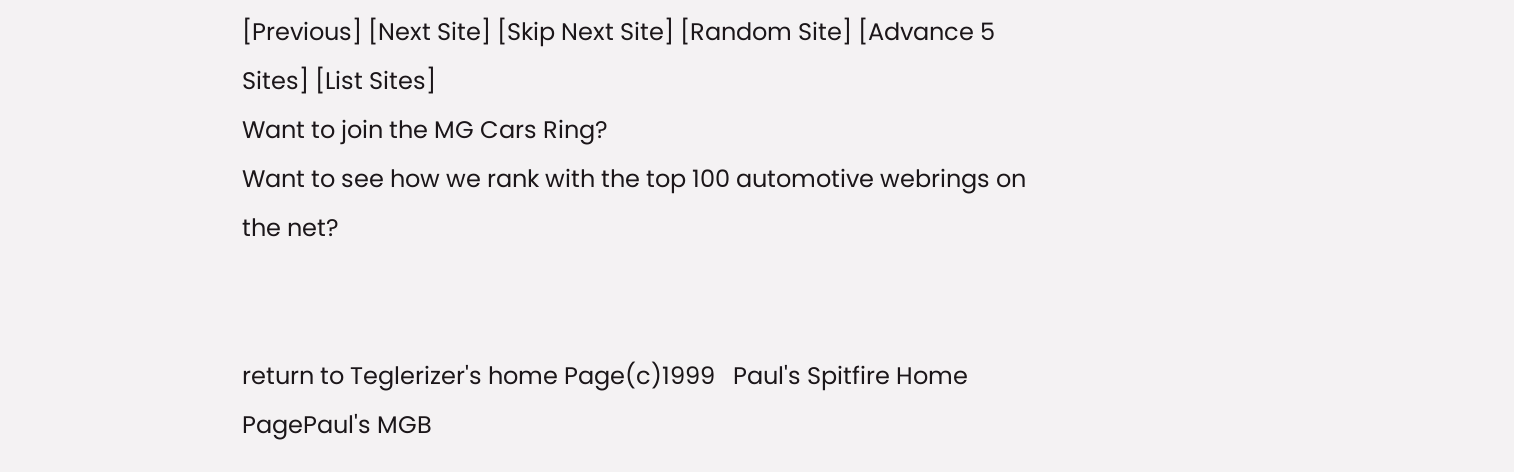[Previous] [Next Site] [Skip Next Site] [Random Site] [Advance 5 Sites] [List Sites]
Want to join the MG Cars Ring?
Want to see how we rank with the top 100 automotive webrings on the net?


return to Teglerizer's home Page(c)1999   Paul's Spitfire Home PagePaul's MGB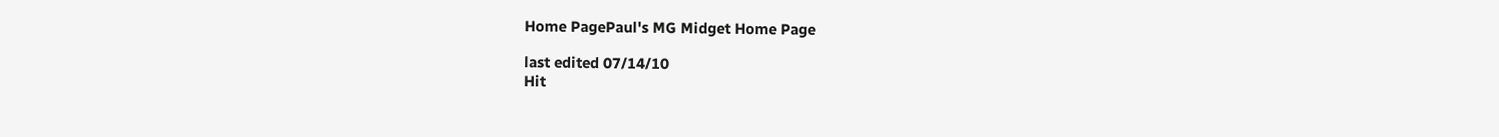Home PagePaul's MG Midget Home Page

last edited 07/14/10
Hit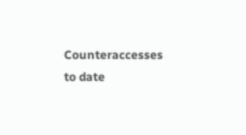Counteraccesses to date